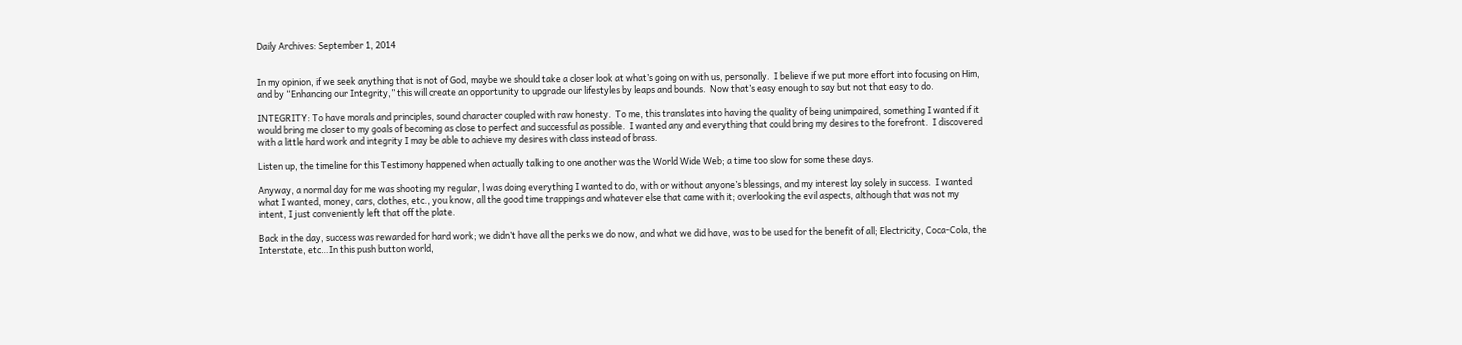Daily Archives: September 1, 2014


In my opinion, if we seek anything that is not of God, maybe we should take a closer look at what’s going on with us, personally.  I believe if we put more effort into focusing on Him, and by “Enhancing our Integrity,” this will create an opportunity to upgrade our lifestyles by leaps and bounds.  Now that’s easy enough to say but not that easy to do.

INTEGRITY: To have morals and principles, sound character coupled with raw honesty.  To me, this translates into having the quality of being unimpaired, something I wanted if it would bring me closer to my goals of becoming as close to perfect and successful as possible.  I wanted any and everything that could bring my desires to the forefront.  I discovered with a little hard work and integrity I may be able to achieve my desires with class instead of brass.

Listen up, the timeline for this Testimony happened when actually talking to one another was the World Wide Web; a time too slow for some these days.

Anyway, a normal day for me was shooting my regular, l was doing everything I wanted to do, with or without anyone’s blessings, and my interest lay solely in success.  I wanted what I wanted, money, cars, clothes, etc., you know, all the good time trappings and whatever else that came with it; overlooking the evil aspects, although that was not my intent, I just conveniently left that off the plate.

Back in the day, success was rewarded for hard work; we didn’t have all the perks we do now, and what we did have, was to be used for the benefit of all; Electricity, Coca-Cola, the Interstate, etc…In this push button world,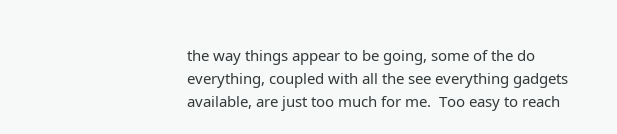the way things appear to be going, some of the do everything, coupled with all the see everything gadgets available, are just too much for me.  Too easy to reach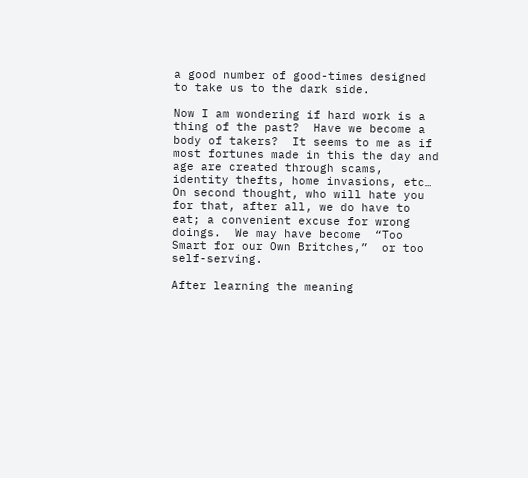a good number of good-times designed to take us to the dark side.

Now I am wondering if hard work is a thing of the past?  Have we become a body of takers?  It seems to me as if most fortunes made in this the day and age are created through scams, identity thefts, home invasions, etc… On second thought, who will hate you for that, after all, we do have to eat; a convenient excuse for wrong doings.  We may have become  “Too Smart for our Own Britches,”  or too self-serving.

After learning the meaning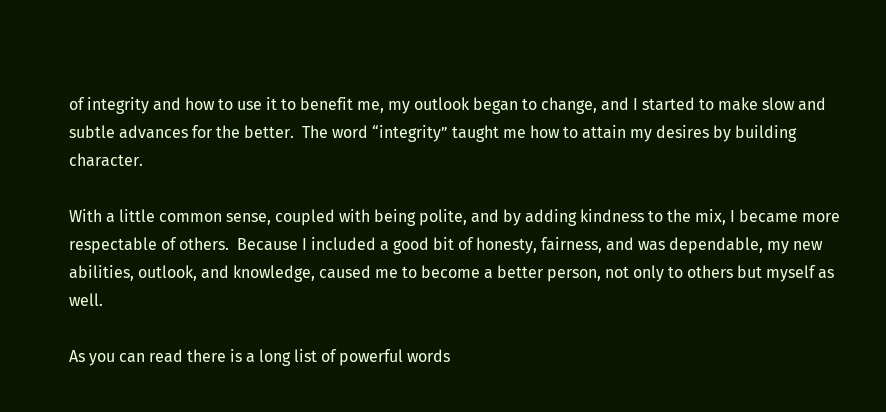of integrity and how to use it to benefit me, my outlook began to change, and I started to make slow and subtle advances for the better.  The word “integrity” taught me how to attain my desires by building character.

With a little common sense, coupled with being polite, and by adding kindness to the mix, I became more respectable of others.  Because I included a good bit of honesty, fairness, and was dependable, my new abilities, outlook, and knowledge, caused me to become a better person, not only to others but myself as well.

As you can read there is a long list of powerful words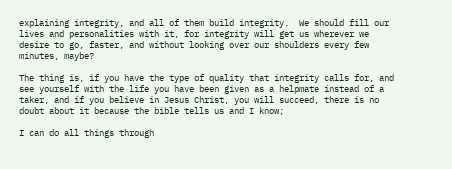explaining integrity, and all of them build integrity.  We should fill our lives and personalities with it, for integrity will get us wherever we desire to go, faster, and without looking over our shoulders every few minutes, maybe?

The thing is, if you have the type of quality that integrity calls for, and see yourself with the life you have been given as a helpmate instead of a taker, and if you believe in Jesus Christ, you will succeed, there is no doubt about it because the bible tells us and I know;

I can do all things through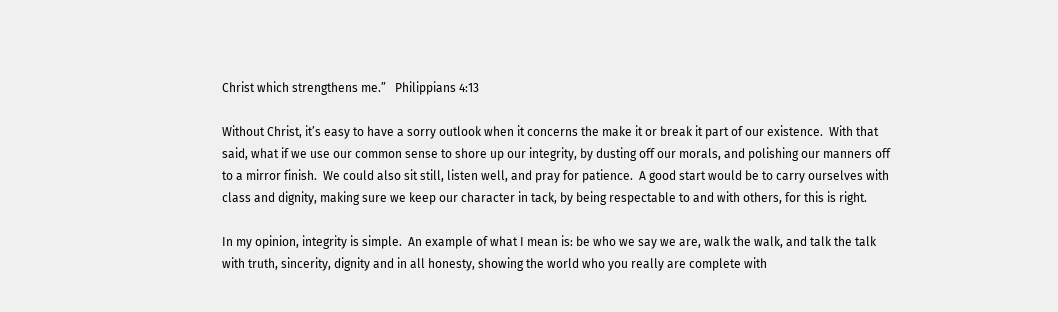Christ which strengthens me.”   Philippians 4:13

Without Christ, it’s easy to have a sorry outlook when it concerns the make it or break it part of our existence.  With that said, what if we use our common sense to shore up our integrity, by dusting off our morals, and polishing our manners off to a mirror finish.  We could also sit still, listen well, and pray for patience.  A good start would be to carry ourselves with class and dignity, making sure we keep our character in tack, by being respectable to and with others, for this is right.

In my opinion, integrity is simple.  An example of what I mean is: be who we say we are, walk the walk, and talk the talk with truth, sincerity, dignity and in all honesty, showing the world who you really are complete with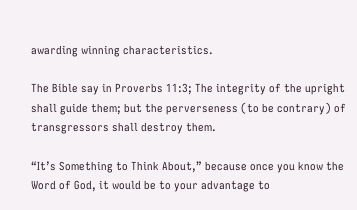awarding winning characteristics.

The Bible say in Proverbs 11:3; The integrity of the upright shall guide them; but the perverseness (to be contrary) of transgressors shall destroy them.

“It’s Something to Think About,” because once you know the Word of God, it would be to your advantage to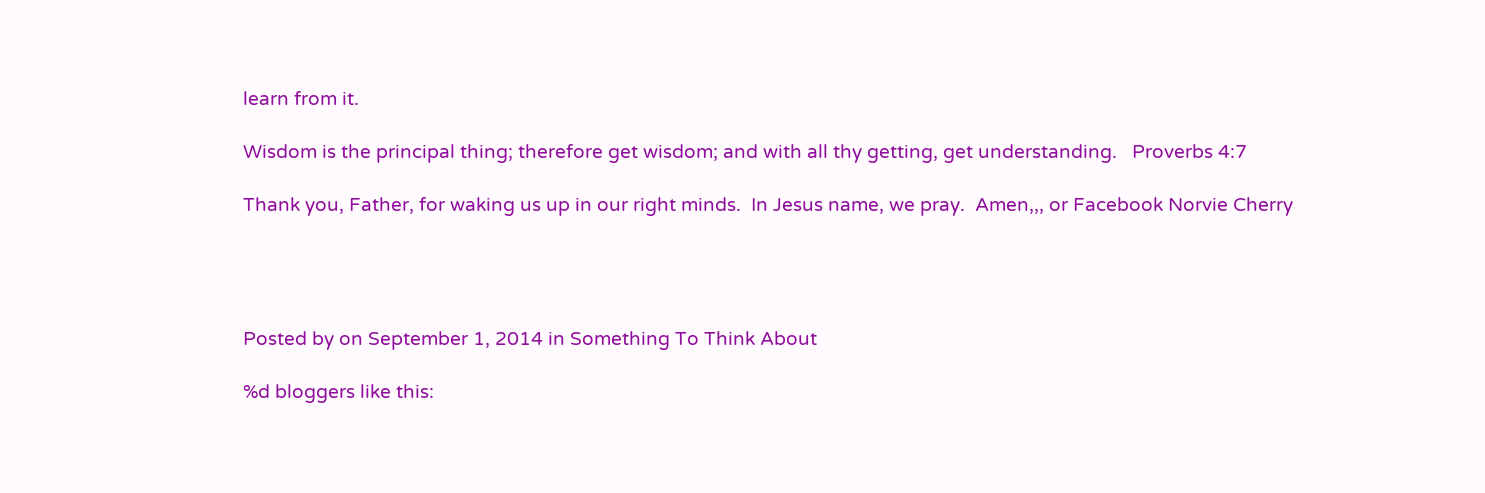learn from it.

Wisdom is the principal thing; therefore get wisdom; and with all thy getting, get understanding.   Proverbs 4:7

Thank you, Father, for waking us up in our right minds.  In Jesus name, we pray.  Amen,,, or Facebook Norvie Cherry




Posted by on September 1, 2014 in Something To Think About

%d bloggers like this: